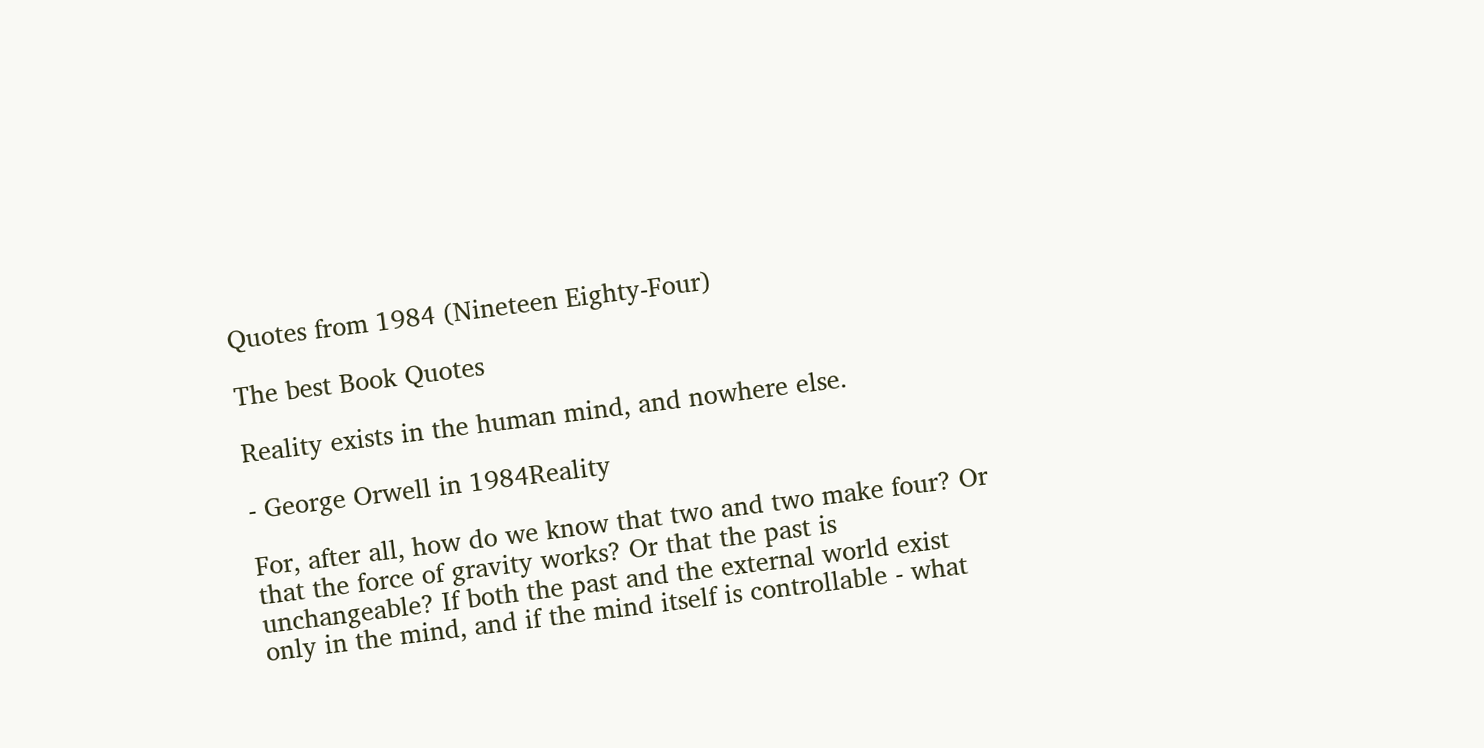Quotes from 1984 (Nineteen Eighty-Four)

The best Book Quotes

Reality exists in the human mind, and nowhere else.

- George Orwell in 1984Reality

For, after all, how do we know that two and two make four? Or that the force of gravity works? Or that the past is unchangeable? If both the past and the external world exist only in the mind, and if the mind itself is controllable - what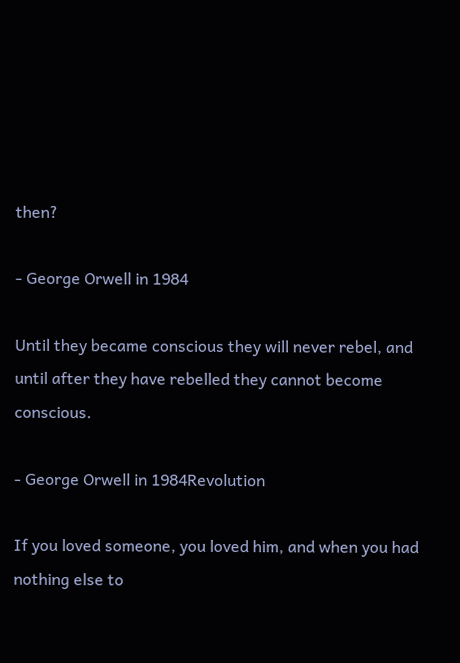then?

- George Orwell in 1984

Until they became conscious they will never rebel, and until after they have rebelled they cannot become conscious.

- George Orwell in 1984Revolution

If you loved someone, you loved him, and when you had nothing else to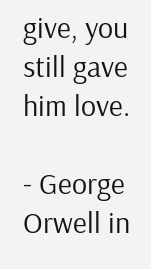give, you still gave him love.

- George Orwell in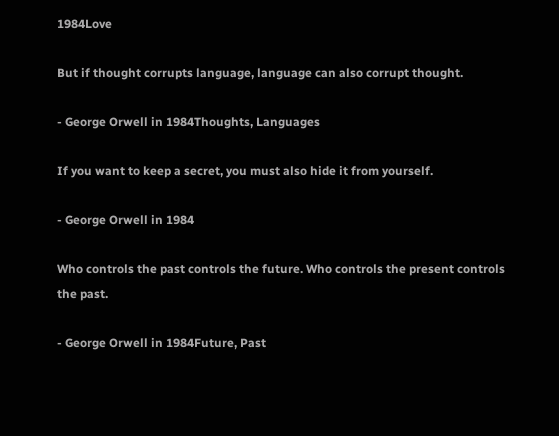1984Love

But if thought corrupts language, language can also corrupt thought.

- George Orwell in 1984Thoughts, Languages

If you want to keep a secret, you must also hide it from yourself.

- George Orwell in 1984

Who controls the past controls the future. Who controls the present controls the past.

- George Orwell in 1984Future, Past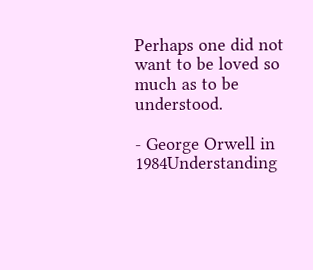Perhaps one did not want to be loved so much as to be understood.

- George Orwell in 1984Understanding